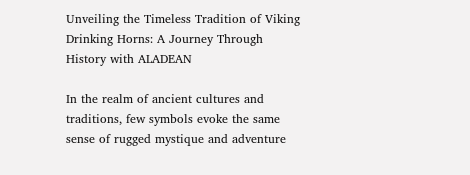Unveiling the Timeless Tradition of Viking Drinking Horns: A Journey Through History with ALADEAN

In the realm of ancient cultures and traditions, few symbols evoke the same sense of rugged mystique and adventure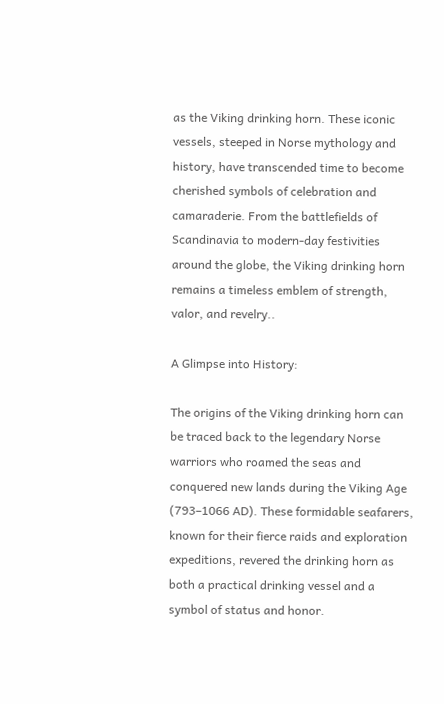as the Viking drinking horn. These iconic vessels, steeped in Norse mythology and history, have transcended time to become cherished symbols of celebration and camaraderie. From the battlefields of Scandinavia to modern-day festivities around the globe, the Viking drinking horn remains a timeless emblem of strength, valor, and revelry..

A Glimpse into History:

The origins of the Viking drinking horn can be traced back to the legendary Norse warriors who roamed the seas and conquered new lands during the Viking Age (793–1066 AD). These formidable seafarers, known for their fierce raids and exploration expeditions, revered the drinking horn as both a practical drinking vessel and a symbol of status and honor.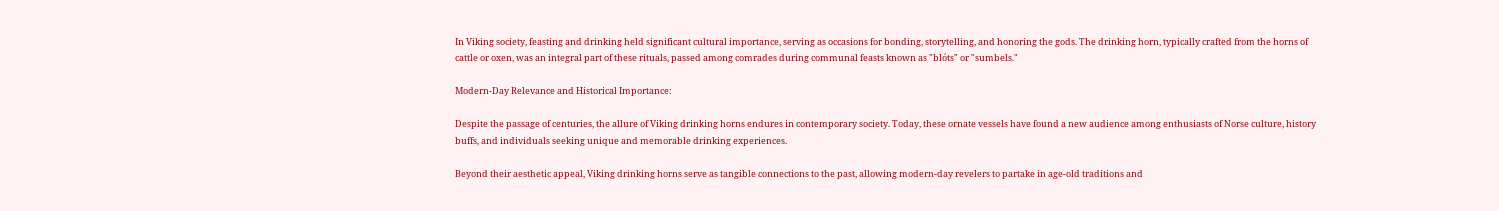In Viking society, feasting and drinking held significant cultural importance, serving as occasions for bonding, storytelling, and honoring the gods. The drinking horn, typically crafted from the horns of cattle or oxen, was an integral part of these rituals, passed among comrades during communal feasts known as "blóts" or "sumbels."

Modern-Day Relevance and Historical Importance:

Despite the passage of centuries, the allure of Viking drinking horns endures in contemporary society. Today, these ornate vessels have found a new audience among enthusiasts of Norse culture, history buffs, and individuals seeking unique and memorable drinking experiences.

Beyond their aesthetic appeal, Viking drinking horns serve as tangible connections to the past, allowing modern-day revelers to partake in age-old traditions and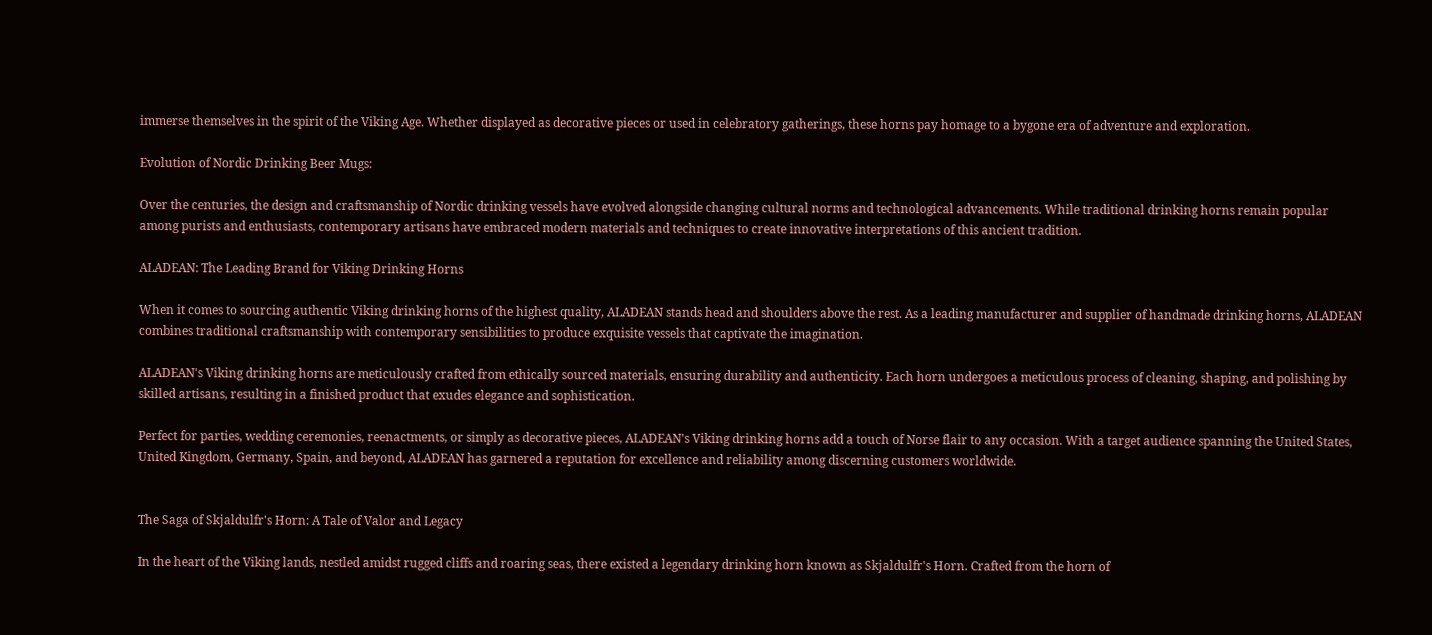immerse themselves in the spirit of the Viking Age. Whether displayed as decorative pieces or used in celebratory gatherings, these horns pay homage to a bygone era of adventure and exploration.

Evolution of Nordic Drinking Beer Mugs:

Over the centuries, the design and craftsmanship of Nordic drinking vessels have evolved alongside changing cultural norms and technological advancements. While traditional drinking horns remain popular among purists and enthusiasts, contemporary artisans have embraced modern materials and techniques to create innovative interpretations of this ancient tradition.

ALADEAN: The Leading Brand for Viking Drinking Horns

When it comes to sourcing authentic Viking drinking horns of the highest quality, ALADEAN stands head and shoulders above the rest. As a leading manufacturer and supplier of handmade drinking horns, ALADEAN combines traditional craftsmanship with contemporary sensibilities to produce exquisite vessels that captivate the imagination.

ALADEAN's Viking drinking horns are meticulously crafted from ethically sourced materials, ensuring durability and authenticity. Each horn undergoes a meticulous process of cleaning, shaping, and polishing by skilled artisans, resulting in a finished product that exudes elegance and sophistication.

Perfect for parties, wedding ceremonies, reenactments, or simply as decorative pieces, ALADEAN's Viking drinking horns add a touch of Norse flair to any occasion. With a target audience spanning the United States, United Kingdom, Germany, Spain, and beyond, ALADEAN has garnered a reputation for excellence and reliability among discerning customers worldwide.


The Saga of Skjaldulfr's Horn: A Tale of Valor and Legacy

In the heart of the Viking lands, nestled amidst rugged cliffs and roaring seas, there existed a legendary drinking horn known as Skjaldulfr's Horn. Crafted from the horn of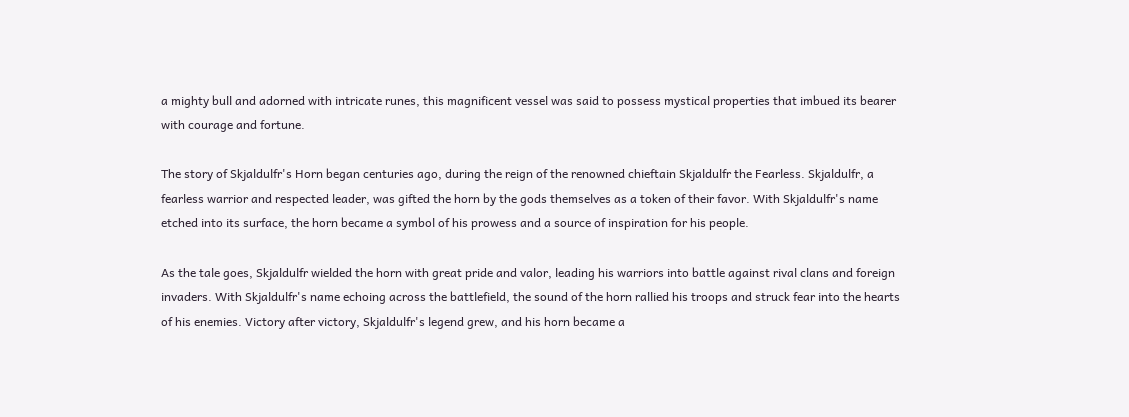a mighty bull and adorned with intricate runes, this magnificent vessel was said to possess mystical properties that imbued its bearer with courage and fortune.

The story of Skjaldulfr's Horn began centuries ago, during the reign of the renowned chieftain Skjaldulfr the Fearless. Skjaldulfr, a fearless warrior and respected leader, was gifted the horn by the gods themselves as a token of their favor. With Skjaldulfr's name etched into its surface, the horn became a symbol of his prowess and a source of inspiration for his people.

As the tale goes, Skjaldulfr wielded the horn with great pride and valor, leading his warriors into battle against rival clans and foreign invaders. With Skjaldulfr's name echoing across the battlefield, the sound of the horn rallied his troops and struck fear into the hearts of his enemies. Victory after victory, Skjaldulfr's legend grew, and his horn became a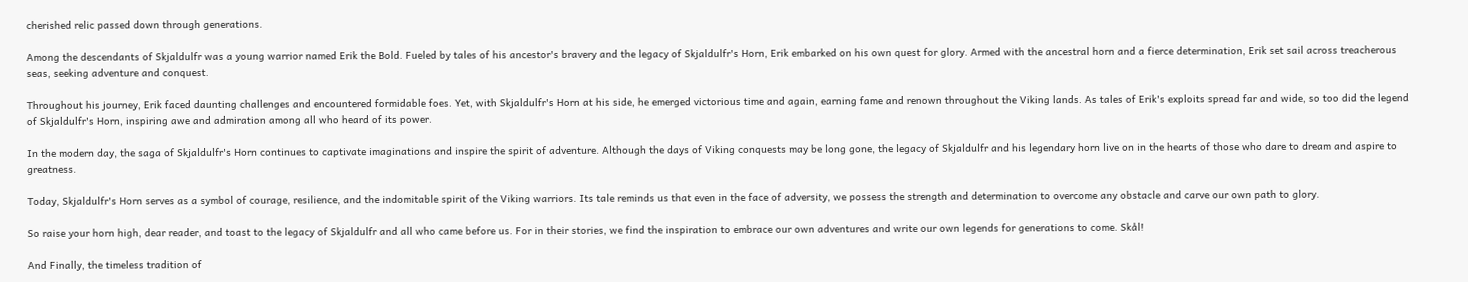cherished relic passed down through generations.

Among the descendants of Skjaldulfr was a young warrior named Erik the Bold. Fueled by tales of his ancestor's bravery and the legacy of Skjaldulfr's Horn, Erik embarked on his own quest for glory. Armed with the ancestral horn and a fierce determination, Erik set sail across treacherous seas, seeking adventure and conquest.

Throughout his journey, Erik faced daunting challenges and encountered formidable foes. Yet, with Skjaldulfr's Horn at his side, he emerged victorious time and again, earning fame and renown throughout the Viking lands. As tales of Erik's exploits spread far and wide, so too did the legend of Skjaldulfr's Horn, inspiring awe and admiration among all who heard of its power.

In the modern day, the saga of Skjaldulfr's Horn continues to captivate imaginations and inspire the spirit of adventure. Although the days of Viking conquests may be long gone, the legacy of Skjaldulfr and his legendary horn live on in the hearts of those who dare to dream and aspire to greatness.

Today, Skjaldulfr's Horn serves as a symbol of courage, resilience, and the indomitable spirit of the Viking warriors. Its tale reminds us that even in the face of adversity, we possess the strength and determination to overcome any obstacle and carve our own path to glory.

So raise your horn high, dear reader, and toast to the legacy of Skjaldulfr and all who came before us. For in their stories, we find the inspiration to embrace our own adventures and write our own legends for generations to come. Skål!

And Finally, the timeless tradition of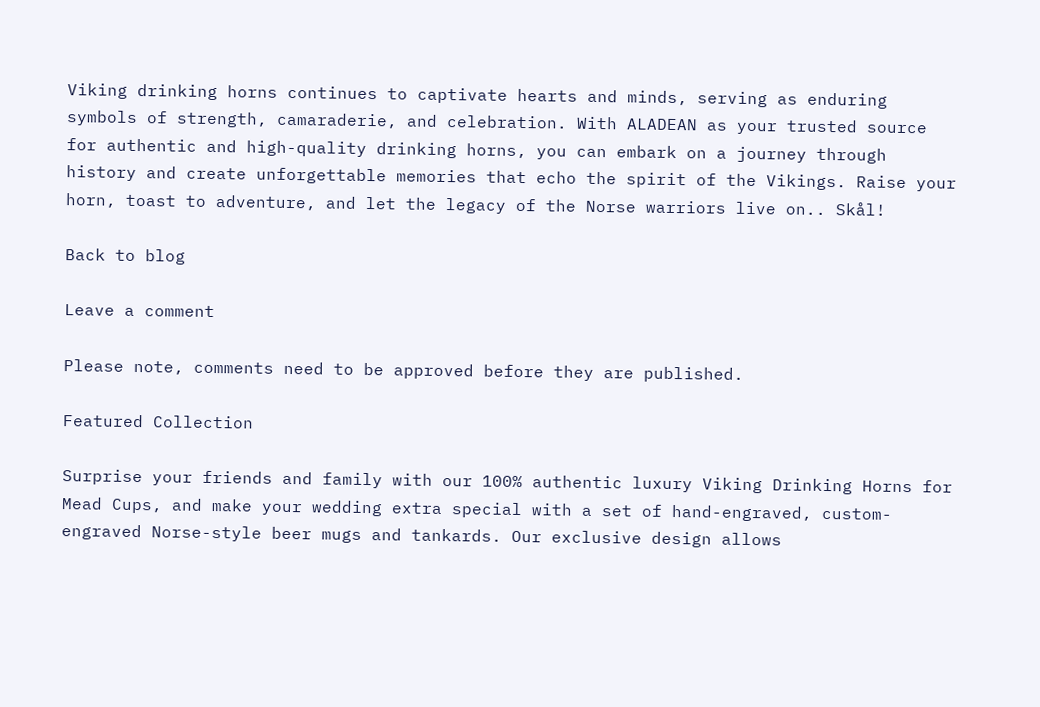Viking drinking horns continues to captivate hearts and minds, serving as enduring symbols of strength, camaraderie, and celebration. With ALADEAN as your trusted source for authentic and high-quality drinking horns, you can embark on a journey through history and create unforgettable memories that echo the spirit of the Vikings. Raise your horn, toast to adventure, and let the legacy of the Norse warriors live on.. Skål!

Back to blog

Leave a comment

Please note, comments need to be approved before they are published.

Featured Collection

Surprise your friends and family with our 100% authentic luxury Viking Drinking Horns for Mead Cups, and make your wedding extra special with a set of hand-engraved, custom-engraved Norse-style beer mugs and tankards. Our exclusive design allows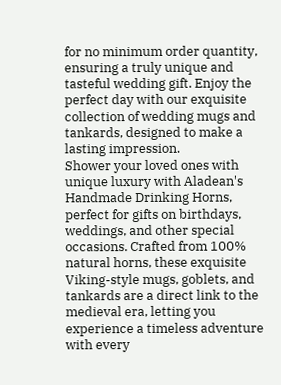for no minimum order quantity, ensuring a truly unique and tasteful wedding gift. Enjoy the perfect day with our exquisite collection of wedding mugs and tankards, designed to make a lasting impression.
Shower your loved ones with unique luxury with Aladean's Handmade Drinking Horns, perfect for gifts on birthdays, weddings, and other special occasions. Crafted from 100% natural horns, these exquisite Viking-style mugs, goblets, and tankards are a direct link to the medieval era, letting you experience a timeless adventure with every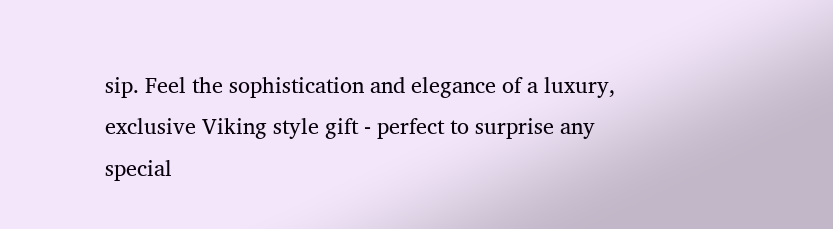sip. Feel the sophistication and elegance of a luxury, exclusive Viking style gift - perfect to surprise any special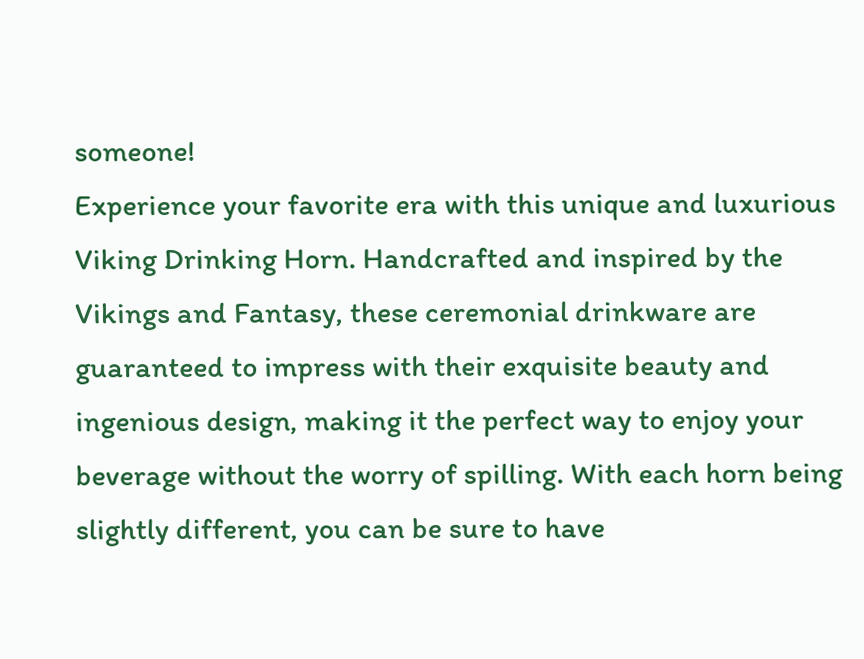someone!
Experience your favorite era with this unique and luxurious Viking Drinking Horn. Handcrafted and inspired by the Vikings and Fantasy, these ceremonial drinkware are guaranteed to impress with their exquisite beauty and ingenious design, making it the perfect way to enjoy your beverage without the worry of spilling. With each horn being slightly different, you can be sure to have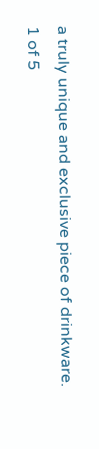a truly unique and exclusive piece of drinkware.
1 of 5